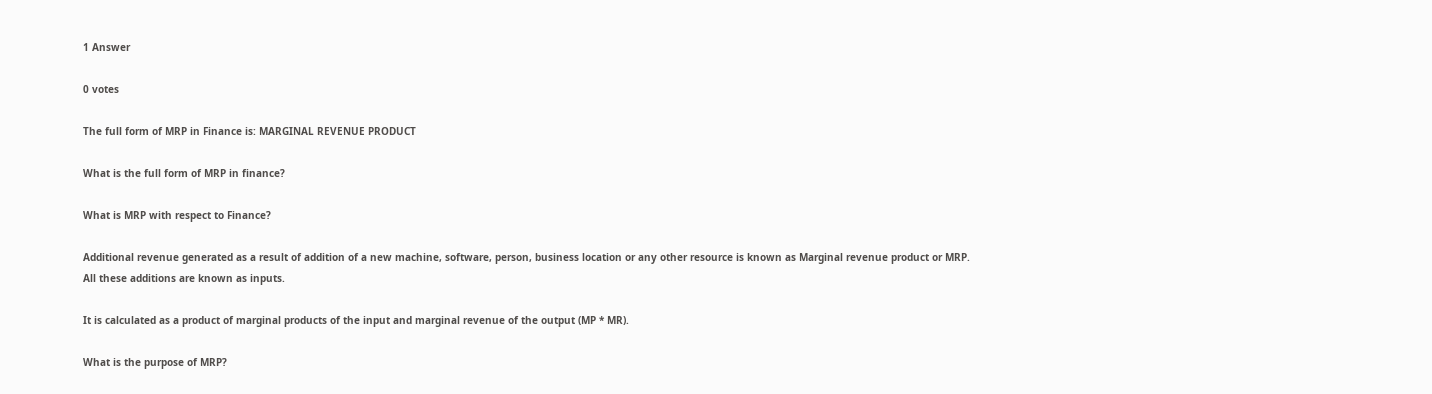1 Answer

0 votes

The full form of MRP in Finance is: MARGINAL REVENUE PRODUCT

What is the full form of MRP in finance?

What is MRP with respect to Finance?

Additional revenue generated as a result of addition of a new machine, software, person, business location or any other resource is known as Marginal revenue product or MRP. All these additions are known as inputs.

It is calculated as a product of marginal products of the input and marginal revenue of the output (MP * MR).

What is the purpose of MRP?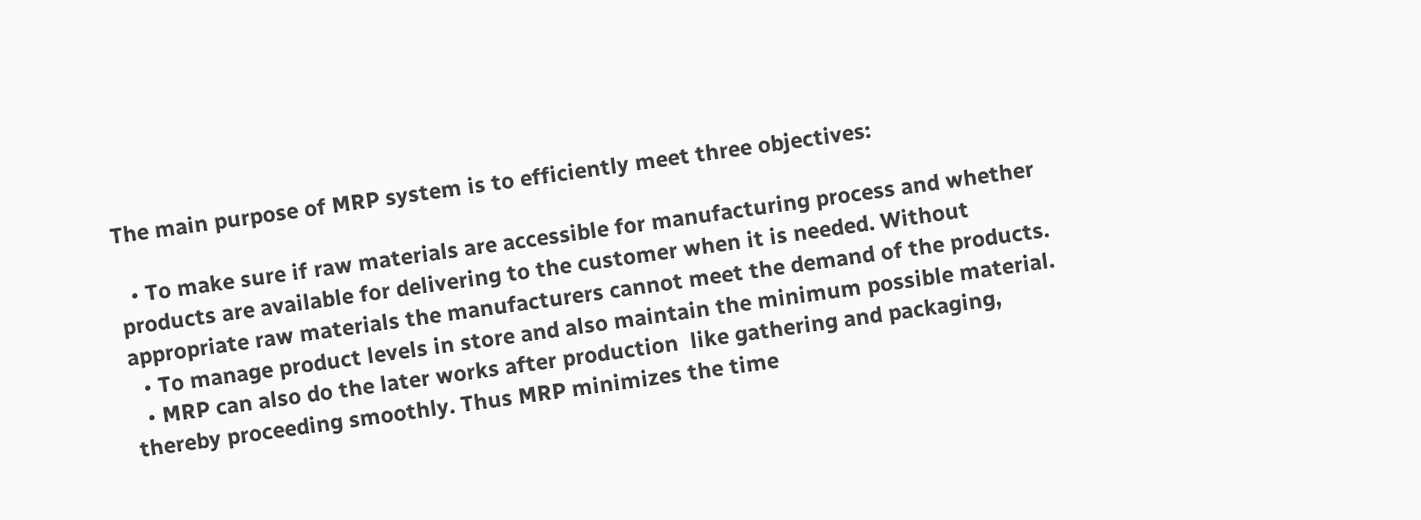The main purpose of MRP system is to efficiently meet three objectives:

  • To make sure if raw materials are accessible for manufacturing process and whether products are available for delivering to the customer when it is needed. Without appropriate raw materials the manufacturers cannot meet the demand of the products.
  • To manage product levels in store and also maintain the minimum possible material.
  • MRP can also do the later works after production  like gathering and packaging, thereby proceeding smoothly. Thus MRP minimizes the time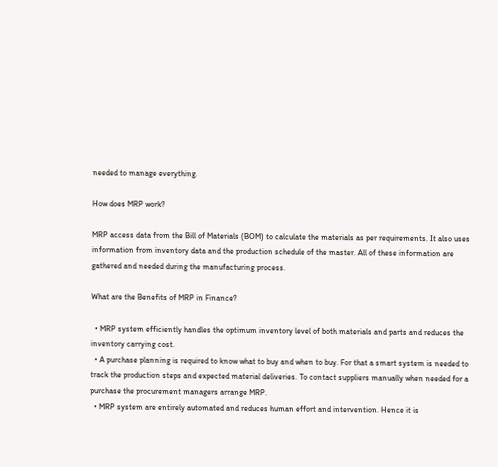needed to manage everything.

How does MRP work?

MRP access data from the Bill of Materials (BOM) to calculate the materials as per requirements. It also uses information from inventory data and the production schedule of the master. All of these information are gathered and needed during the manufacturing process.

What are the Benefits of MRP in Finance?

  • MRP system efficiently handles the optimum inventory level of both materials and parts and reduces the inventory carrying cost.
  • A purchase planning is required to know what to buy and when to buy. For that a smart system is needed to track the production steps and expected material deliveries. To contact suppliers manually when needed for a purchase the procurement managers arrange MRP.
  • MRP system are entirely automated and reduces human effort and intervention. Hence it is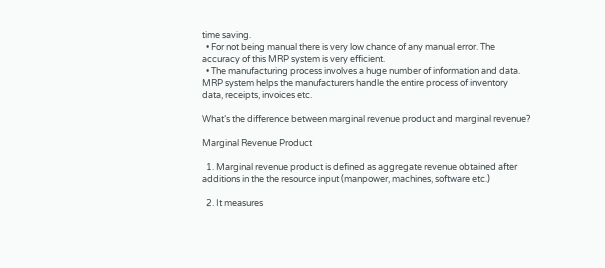time saving.
  • For not being manual there is very low chance of any manual error. The accuracy of this MRP system is very efficient.
  • The manufacturing process involves a huge number of information and data. MRP system helps the manufacturers handle the entire process of inventory data, receipts, invoices etc.

What’s the difference between marginal revenue product and marginal revenue?

Marginal Revenue Product

  1. Marginal revenue product is defined as aggregate revenue obtained after additions in the the resource input (manpower, machines, software etc.)

  2. It measures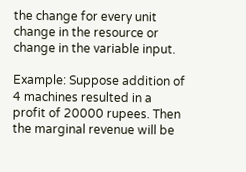the change for every unit change in the resource or change in the variable input.

Example: Suppose addition of 4 machines resulted in a profit of 20000 rupees. Then the marginal revenue will be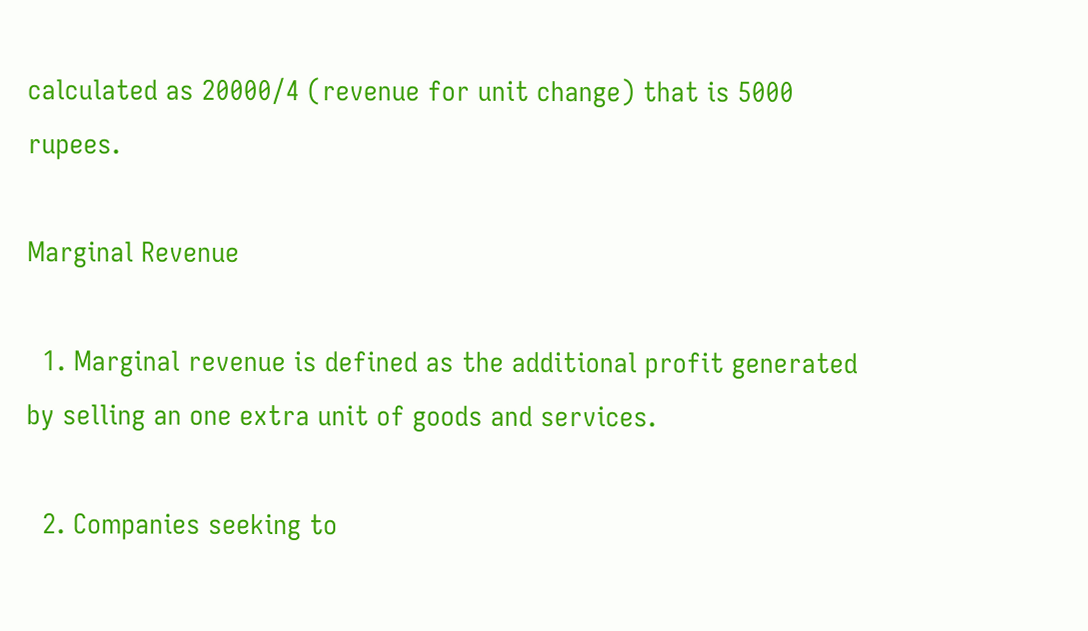calculated as 20000/4 (revenue for unit change) that is 5000 rupees.

Marginal Revenue

  1. Marginal revenue is defined as the additional profit generated by selling an one extra unit of goods and services.

  2. Companies seeking to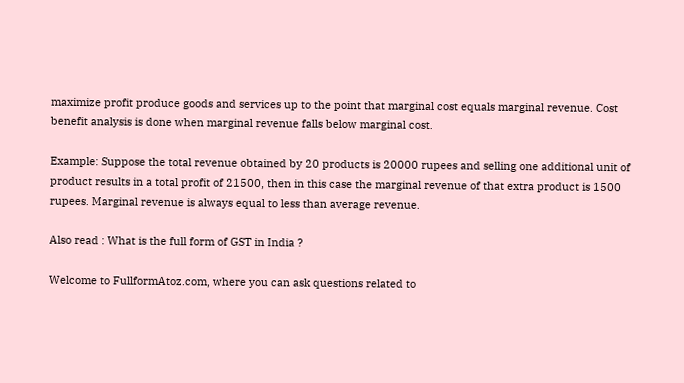maximize profit produce goods and services up to the point that marginal cost equals marginal revenue. Cost benefit analysis is done when marginal revenue falls below marginal cost.

Example: Suppose the total revenue obtained by 20 products is 20000 rupees and selling one additional unit of product results in a total profit of 21500, then in this case the marginal revenue of that extra product is 1500 rupees. Marginal revenue is always equal to less than average revenue.

Also read : What is the full form of GST in India ?

Welcome to FullformAtoz.com, where you can ask questions related to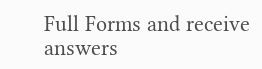Full Forms and receive answers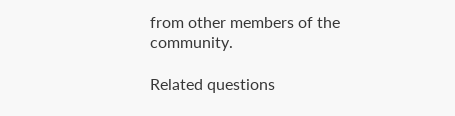from other members of the community.

Related questions